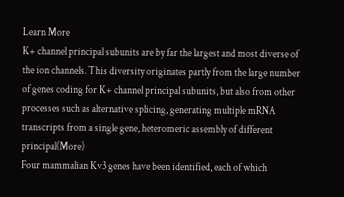Learn More
K+ channel principal subunits are by far the largest and most diverse of the ion channels. This diversity originates partly from the large number of genes coding for K+ channel principal subunits, but also from other processes such as alternative splicing, generating multiple mRNA transcripts from a single gene, heteromeric assembly of different principal(More)
Four mammalian Kv3 genes have been identified, each of which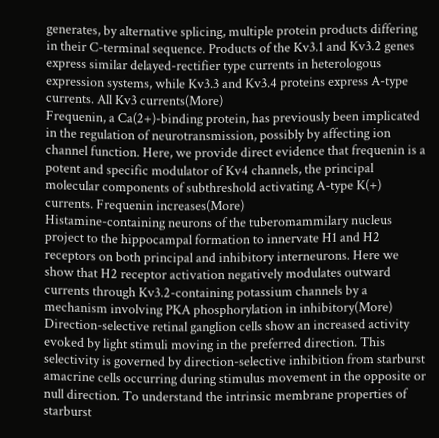generates, by alternative splicing, multiple protein products differing in their C-terminal sequence. Products of the Kv3.1 and Kv3.2 genes express similar delayed-rectifier type currents in heterologous expression systems, while Kv3.3 and Kv3.4 proteins express A-type currents. All Kv3 currents(More)
Frequenin, a Ca(2+)-binding protein, has previously been implicated in the regulation of neurotransmission, possibly by affecting ion channel function. Here, we provide direct evidence that frequenin is a potent and specific modulator of Kv4 channels, the principal molecular components of subthreshold activating A-type K(+) currents. Frequenin increases(More)
Histamine-containing neurons of the tuberomammilary nucleus project to the hippocampal formation to innervate H1 and H2 receptors on both principal and inhibitory interneurons. Here we show that H2 receptor activation negatively modulates outward currents through Kv3.2-containing potassium channels by a mechanism involving PKA phosphorylation in inhibitory(More)
Direction-selective retinal ganglion cells show an increased activity evoked by light stimuli moving in the preferred direction. This selectivity is governed by direction-selective inhibition from starburst amacrine cells occurring during stimulus movement in the opposite or null direction. To understand the intrinsic membrane properties of starburst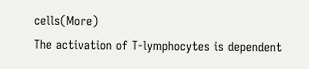cells(More)
The activation of T-lymphocytes is dependent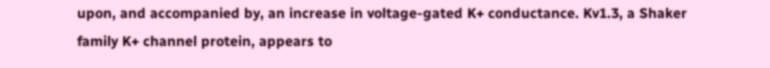upon, and accompanied by, an increase in voltage-gated K+ conductance. Kv1.3, a Shaker family K+ channel protein, appears to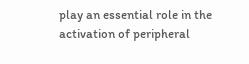play an essential role in the activation of peripheral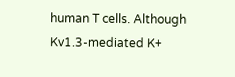human T cells. Although Kv1.3-mediated K+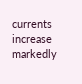currents increase markedly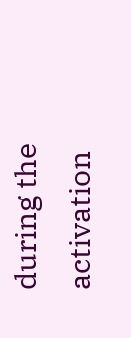during the activation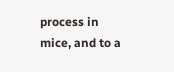process in mice, and to a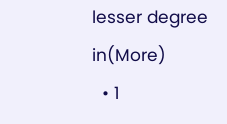lesser degree in(More)
  • 1